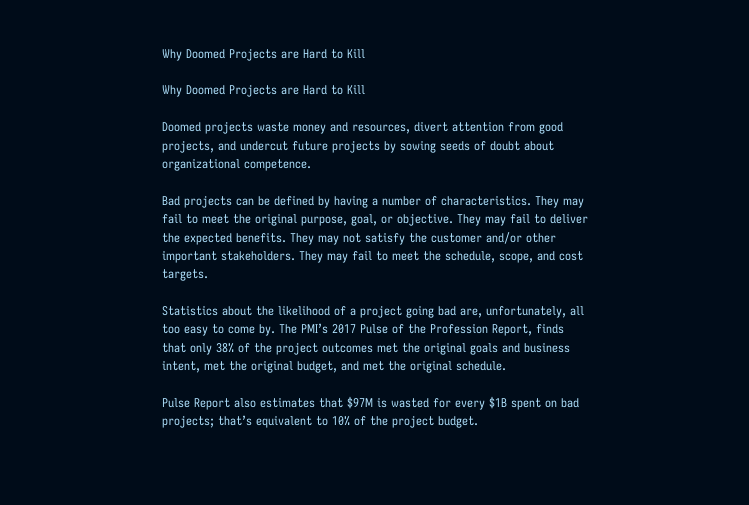Why Doomed Projects are Hard to Kill

Why Doomed Projects are Hard to Kill

Doomed projects waste money and resources, divert attention from good projects, and undercut future projects by sowing seeds of doubt about organizational competence.

Bad projects can be defined by having a number of characteristics. They may fail to meet the original purpose, goal, or objective. They may fail to deliver the expected benefits. They may not satisfy the customer and/or other important stakeholders. They may fail to meet the schedule, scope, and cost targets.

Statistics about the likelihood of a project going bad are, unfortunately, all too easy to come by. The PMI’s 2017 Pulse of the Profession Report, finds that only 38% of the project outcomes met the original goals and business intent, met the original budget, and met the original schedule.

Pulse Report also estimates that $97M is wasted for every $1B spent on bad projects; that’s equivalent to 10% of the project budget.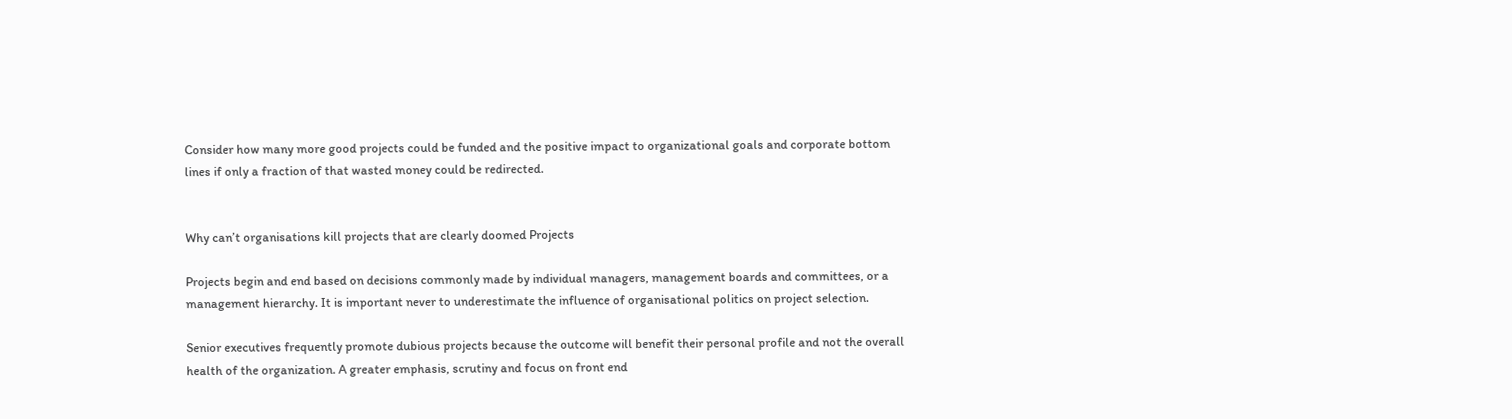Consider how many more good projects could be funded and the positive impact to organizational goals and corporate bottom lines if only a fraction of that wasted money could be redirected.


Why can’t organisations kill projects that are clearly doomed Projects

Projects begin and end based on decisions commonly made by individual managers, management boards and committees, or a management hierarchy. It is important never to underestimate the influence of organisational politics on project selection.

Senior executives frequently promote dubious projects because the outcome will benefit their personal profile and not the overall health of the organization. A greater emphasis, scrutiny and focus on front end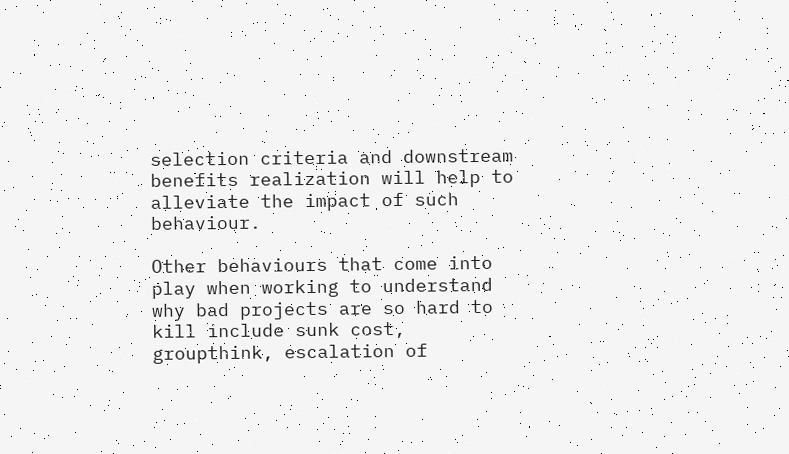selection criteria and downstream benefits realization will help to alleviate the impact of such behaviour.

Other behaviours that come into play when working to understand why bad projects are so hard to kill include sunk cost, groupthink, escalation of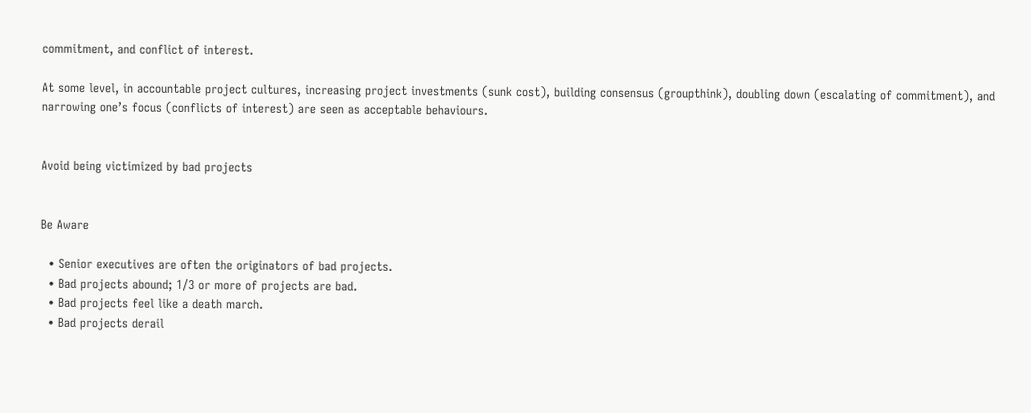commitment, and conflict of interest.

At some level, in accountable project cultures, increasing project investments (sunk cost), building consensus (groupthink), doubling down (escalating of commitment), and narrowing one’s focus (conflicts of interest) are seen as acceptable behaviours.


Avoid being victimized by bad projects


Be Aware

  • Senior executives are often the originators of bad projects.
  • Bad projects abound; 1/3 or more of projects are bad.
  • Bad projects feel like a death march.
  • Bad projects derail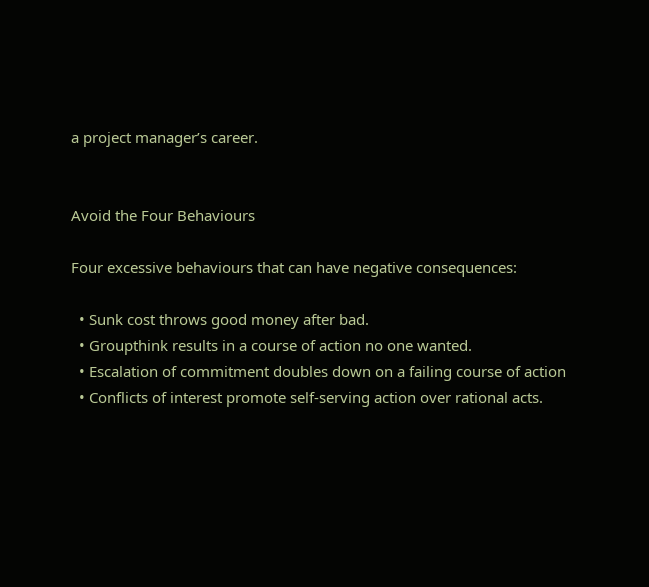a project manager’s career.


Avoid the Four Behaviours

Four excessive behaviours that can have negative consequences:

  • Sunk cost throws good money after bad.
  • Groupthink results in a course of action no one wanted.
  • Escalation of commitment doubles down on a failing course of action
  • Conflicts of interest promote self-serving action over rational acts.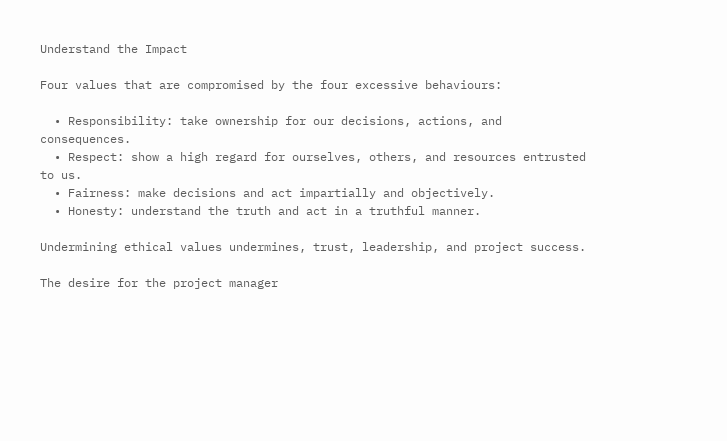Understand the Impact

Four values that are compromised by the four excessive behaviours:

  • Responsibility: take ownership for our decisions, actions, and consequences.
  • Respect: show a high regard for ourselves, others, and resources entrusted to us.
  • Fairness: make decisions and act impartially and objectively.
  • Honesty: understand the truth and act in a truthful manner.

Undermining ethical values undermines, trust, leadership, and project success.

The desire for the project manager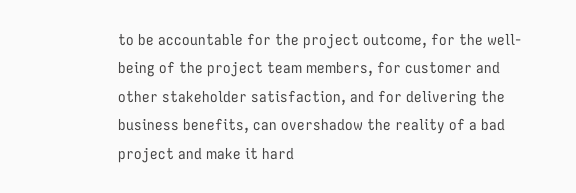to be accountable for the project outcome, for the well-being of the project team members, for customer and other stakeholder satisfaction, and for delivering the business benefits, can overshadow the reality of a bad project and make it hard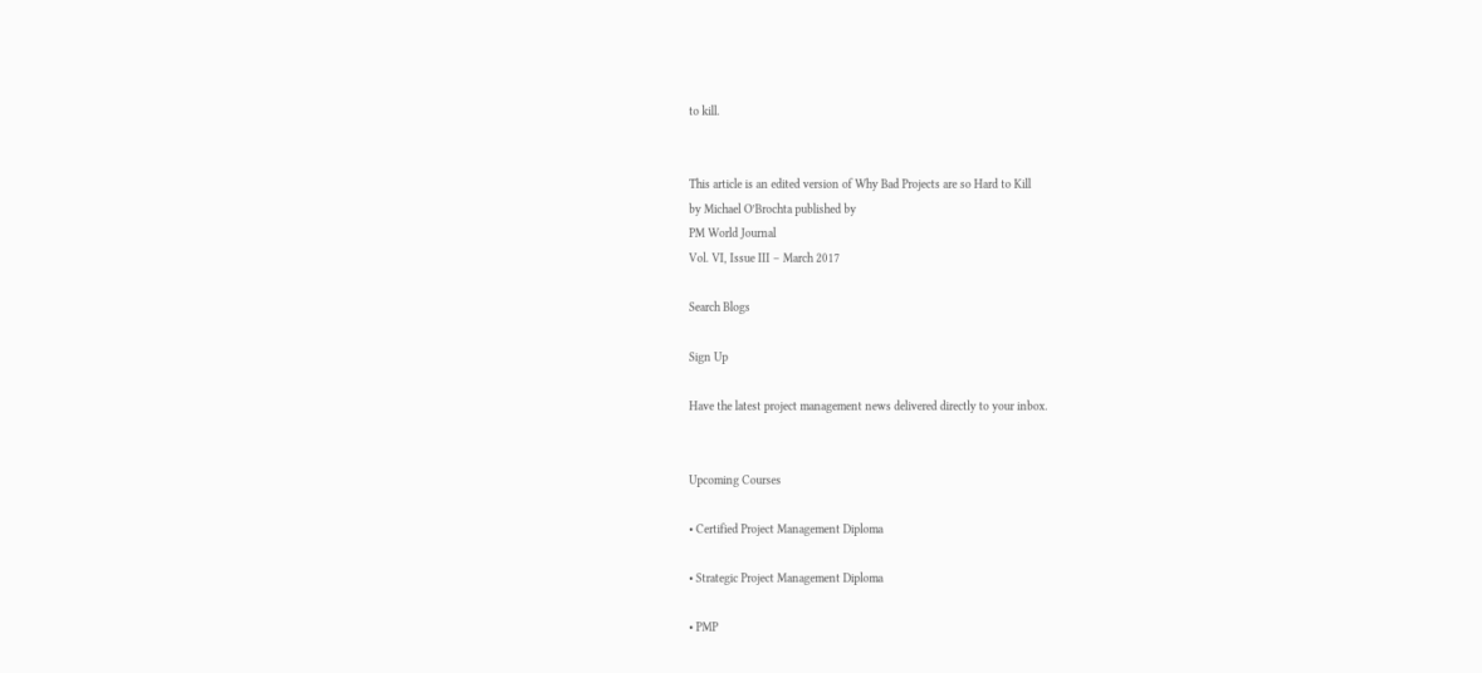to kill.


This article is an edited version of Why Bad Projects are so Hard to Kill
by Michael O’Brochta published by
PM World Journal
Vol. VI, Issue III – March 2017

Search Blogs

Sign Up

Have the latest project management news delivered directly to your inbox.


Upcoming Courses

• Certified Project Management Diploma

• Strategic Project Management Diploma

• PMP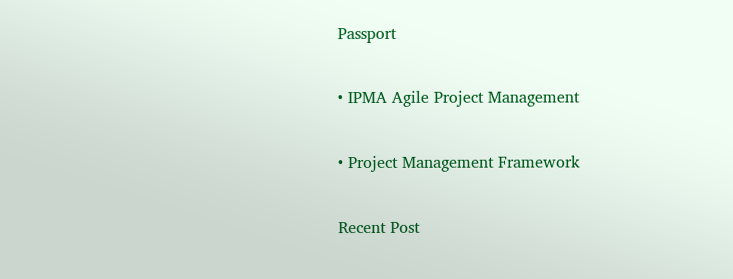Passport

• IPMA Agile Project Management

• Project Management Framework

Recent Post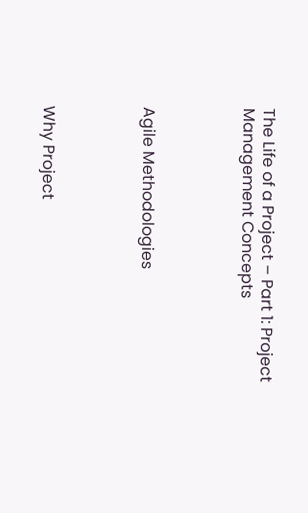The Life of a Project – Part 1: Project Management Concepts




Agile Methodologies




Why Project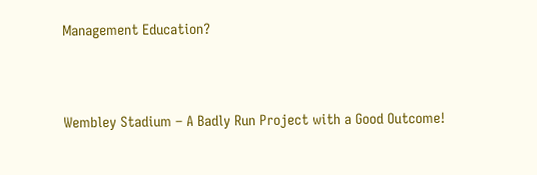Management Education?




Wembley Stadium – A Badly Run Project with a Good Outcome!